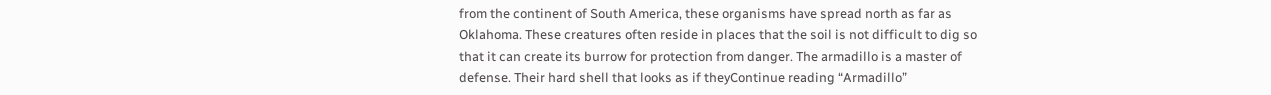from the continent of South America, these organisms have spread north as far as Oklahoma. These creatures often reside in places that the soil is not difficult to dig so that it can create its burrow for protection from danger. The armadillo is a master of defense. Their hard shell that looks as if theyContinue reading “Armadillo”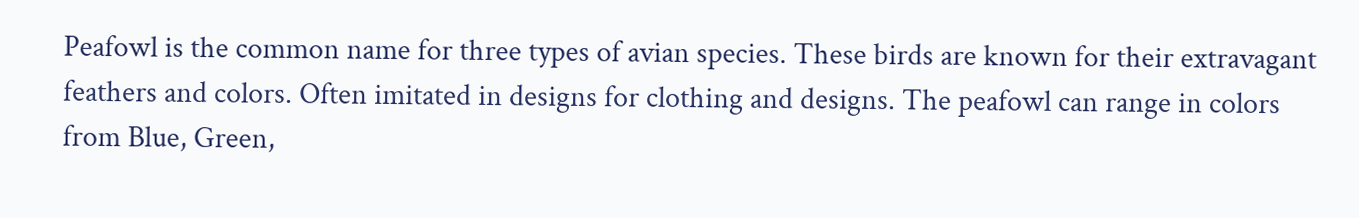Peafowl is the common name for three types of avian species. These birds are known for their extravagant feathers and colors. Often imitated in designs for clothing and designs. The peafowl can range in colors from Blue, Green,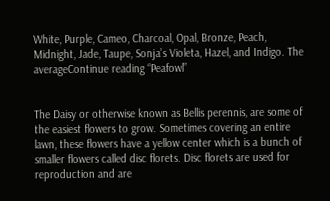White, Purple, Cameo, Charcoal, Opal, Bronze, Peach, Midnight, Jade, Taupe, Sonja’s Violeta, Hazel, and Indigo. The averageContinue reading “Peafowl”


The Daisy or otherwise known as Bellis perennis, are some of the easiest flowers to grow. Sometimes covering an entire lawn, these flowers have a yellow center which is a bunch of smaller flowers called disc florets. Disc florets are used for reproduction and are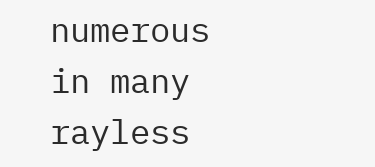numerous in many rayless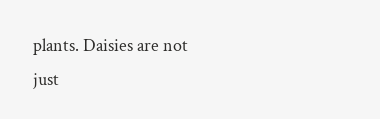plants. Daisies are not just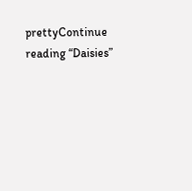prettyContinue reading “Daisies”